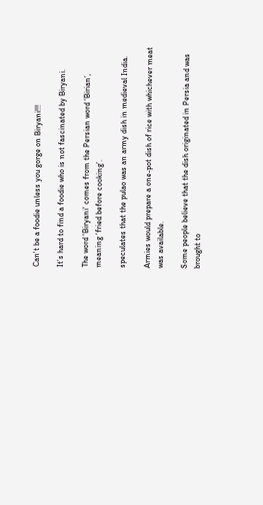Can't be a foodie unless you gorge on Biryani!!!

It’s hard to find a foodie who is not fascinated by Biryani.

The word ‘Biryani’ comes from the Persian word ‘Birian’, meaning ‘fried before cooking’.

speculates that the pulao was an army dish in medieval India.

Armies would prepare a one-pot dish of rice with whichever meat was available.

Some people believe that the dish originated in Persia and was brought to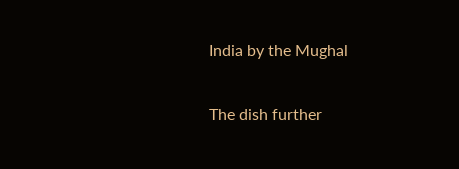India by the Mughal

The dish further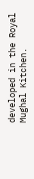developed in the Royal Mughal Kitchen.